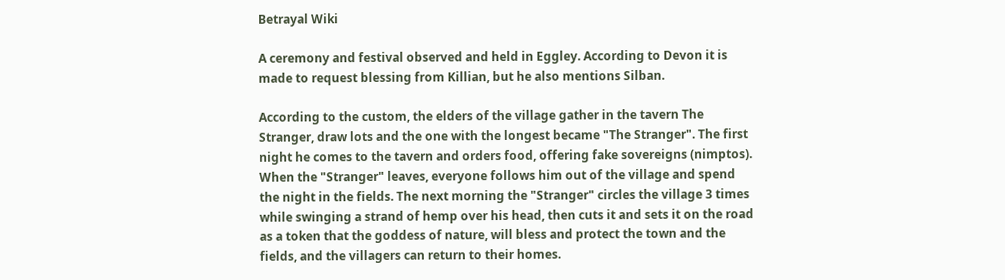Betrayal Wiki

A ceremony and festival observed and held in Eggley. According to Devon it is made to request blessing from Killian, but he also mentions Silban.

According to the custom, the elders of the village gather in the tavern The Stranger, draw lots and the one with the longest became "The Stranger". The first night he comes to the tavern and orders food, offering fake sovereigns (nimptos). When the "Stranger" leaves, everyone follows him out of the village and spend the night in the fields. The next morning the "Stranger" circles the village 3 times while swinging a strand of hemp over his head, then cuts it and sets it on the road as a token that the goddess of nature, will bless and protect the town and the fields, and the villagers can return to their homes.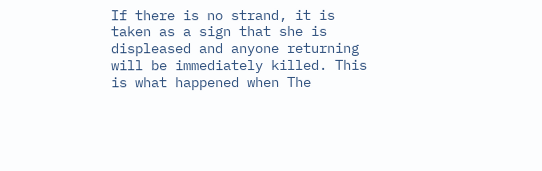If there is no strand, it is taken as a sign that she is displeased and anyone returning will be immediately killed. This is what happened when The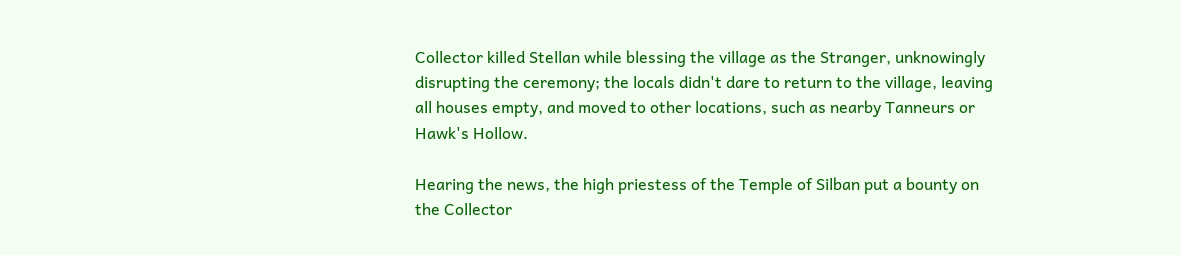Collector killed Stellan while blessing the village as the Stranger, unknowingly disrupting the ceremony; the locals didn't dare to return to the village, leaving all houses empty, and moved to other locations, such as nearby Tanneurs or Hawk's Hollow.

Hearing the news, the high priestess of the Temple of Silban put a bounty on the Collector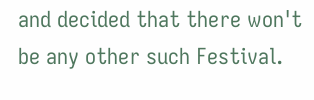and decided that there won't be any other such Festival.